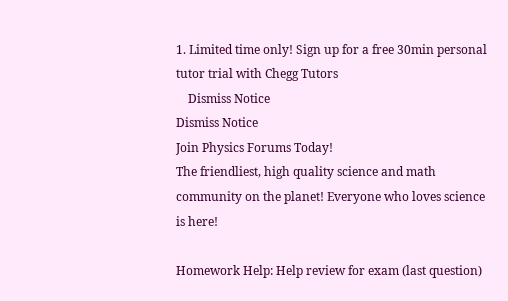1. Limited time only! Sign up for a free 30min personal tutor trial with Chegg Tutors
    Dismiss Notice
Dismiss Notice
Join Physics Forums Today!
The friendliest, high quality science and math community on the planet! Everyone who loves science is here!

Homework Help: Help review for exam (last question)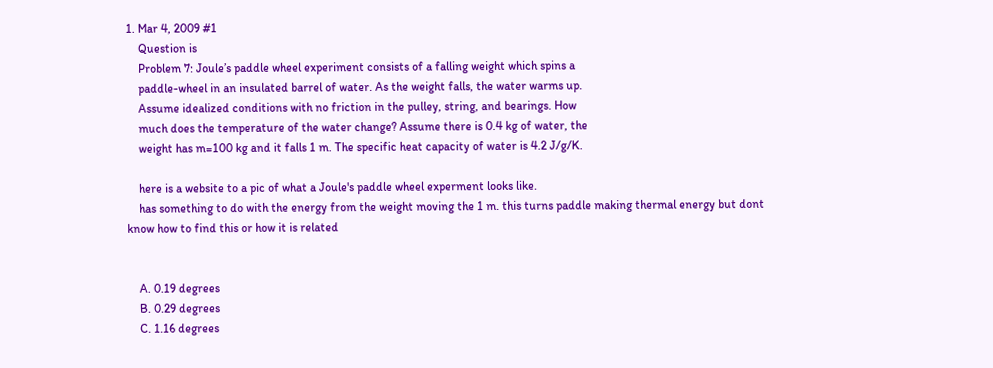1. Mar 4, 2009 #1
    Question is
    Problem 7: Joule’s paddle wheel experiment consists of a falling weight which spins a
    paddle-wheel in an insulated barrel of water. As the weight falls, the water warms up.
    Assume idealized conditions with no friction in the pulley, string, and bearings. How
    much does the temperature of the water change? Assume there is 0.4 kg of water, the
    weight has m=100 kg and it falls 1 m. The specific heat capacity of water is 4.2 J/g/K.

    here is a website to a pic of what a Joule's paddle wheel experment looks like.
    has something to do with the energy from the weight moving the 1 m. this turns paddle making thermal energy but dont know how to find this or how it is related


    A. 0.19 degrees
    B. 0.29 degrees
    C. 1.16 degrees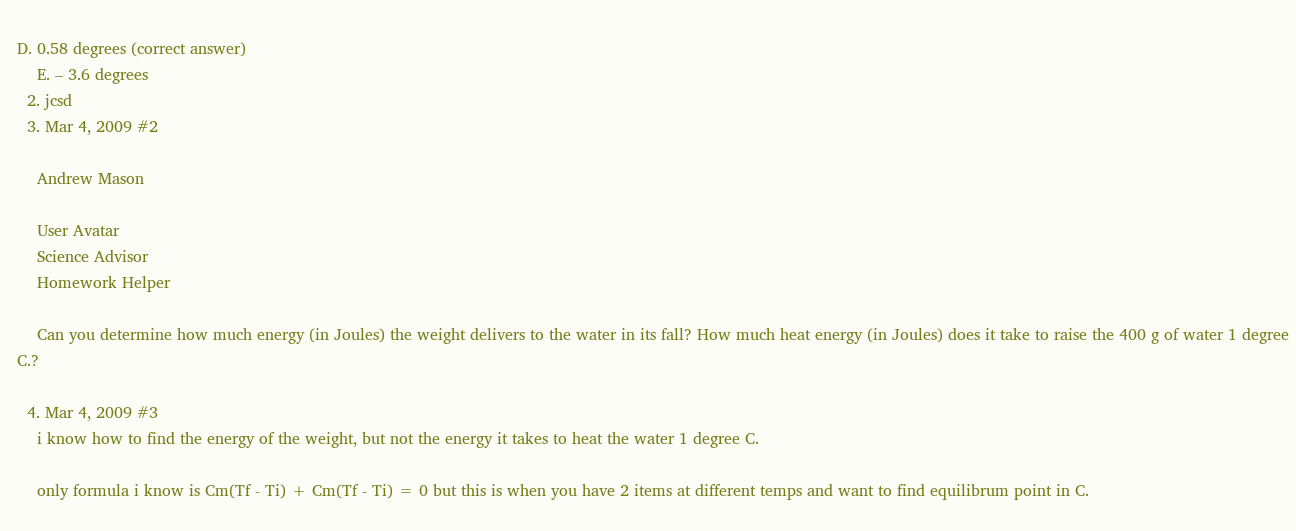D. 0.58 degrees (correct answer)
    E. – 3.6 degrees
  2. jcsd
  3. Mar 4, 2009 #2

    Andrew Mason

    User Avatar
    Science Advisor
    Homework Helper

    Can you determine how much energy (in Joules) the weight delivers to the water in its fall? How much heat energy (in Joules) does it take to raise the 400 g of water 1 degree C.?

  4. Mar 4, 2009 #3
    i know how to find the energy of the weight, but not the energy it takes to heat the water 1 degree C.

    only formula i know is Cm(Tf - Ti) + Cm(Tf - Ti) = 0 but this is when you have 2 items at different temps and want to find equilibrum point in C.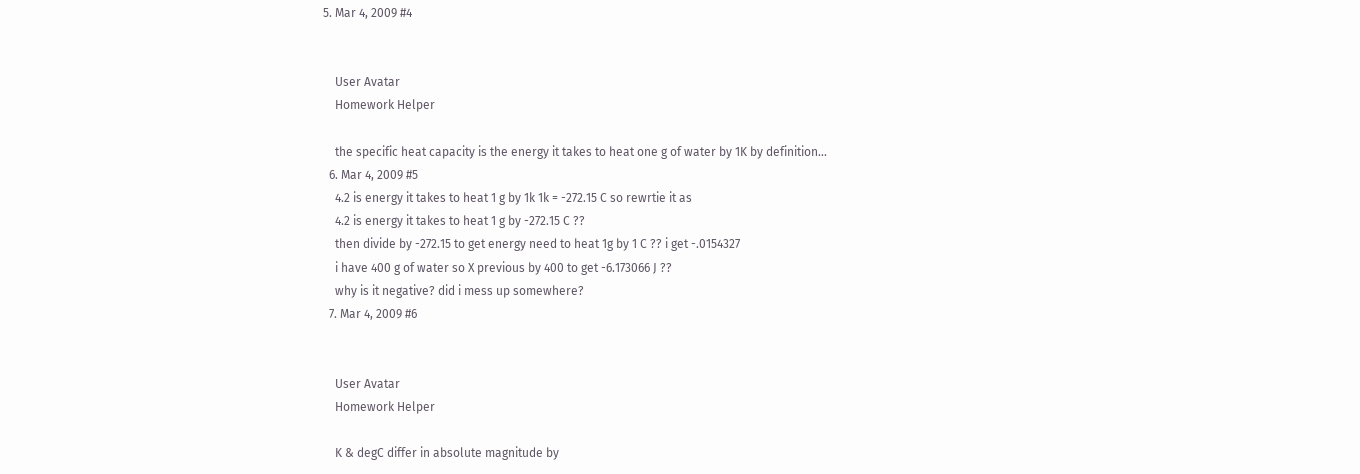5. Mar 4, 2009 #4


    User Avatar
    Homework Helper

    the specific heat capacity is the energy it takes to heat one g of water by 1K by definition...
  6. Mar 4, 2009 #5
    4.2 is energy it takes to heat 1 g by 1k 1k = -272.15 C so rewrtie it as
    4.2 is energy it takes to heat 1 g by -272.15 C ??
    then divide by -272.15 to get energy need to heat 1g by 1 C ?? i get -.0154327
    i have 400 g of water so X previous by 400 to get -6.173066 J ??
    why is it negative? did i mess up somewhere?
  7. Mar 4, 2009 #6


    User Avatar
    Homework Helper

    K & degC differ in absolute magnitude by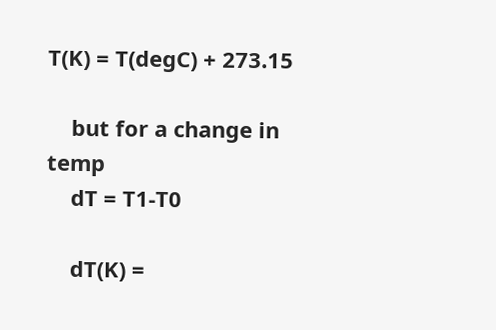T(K) = T(degC) + 273.15

    but for a change in temp
    dT = T1-T0

    dT(K) =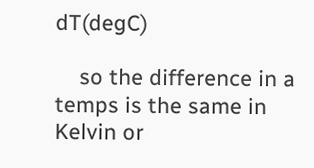dT(degC)

    so the difference in a temps is the same in Kelvin or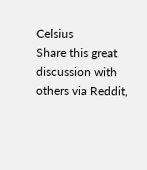Celsius
Share this great discussion with others via Reddit,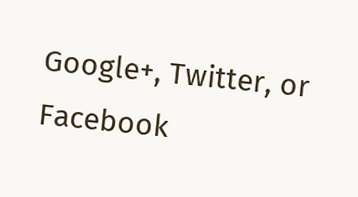Google+, Twitter, or Facebook